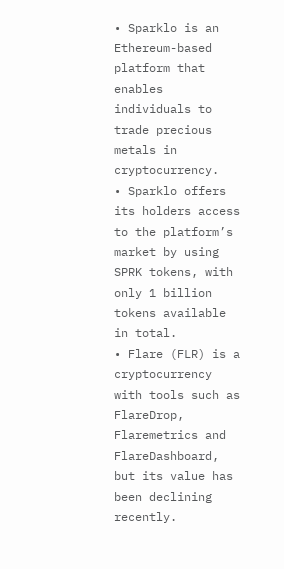• Sparklo is an Ethereum-based platform that enables individuals to trade precious metals in cryptocurrency.
• Sparklo offers its holders access to the platform’s market by using SPRK tokens, with only 1 billion tokens available in total.
• Flare (FLR) is a cryptocurrency with tools such as FlareDrop, Flaremetrics and FlareDashboard, but its value has been declining recently.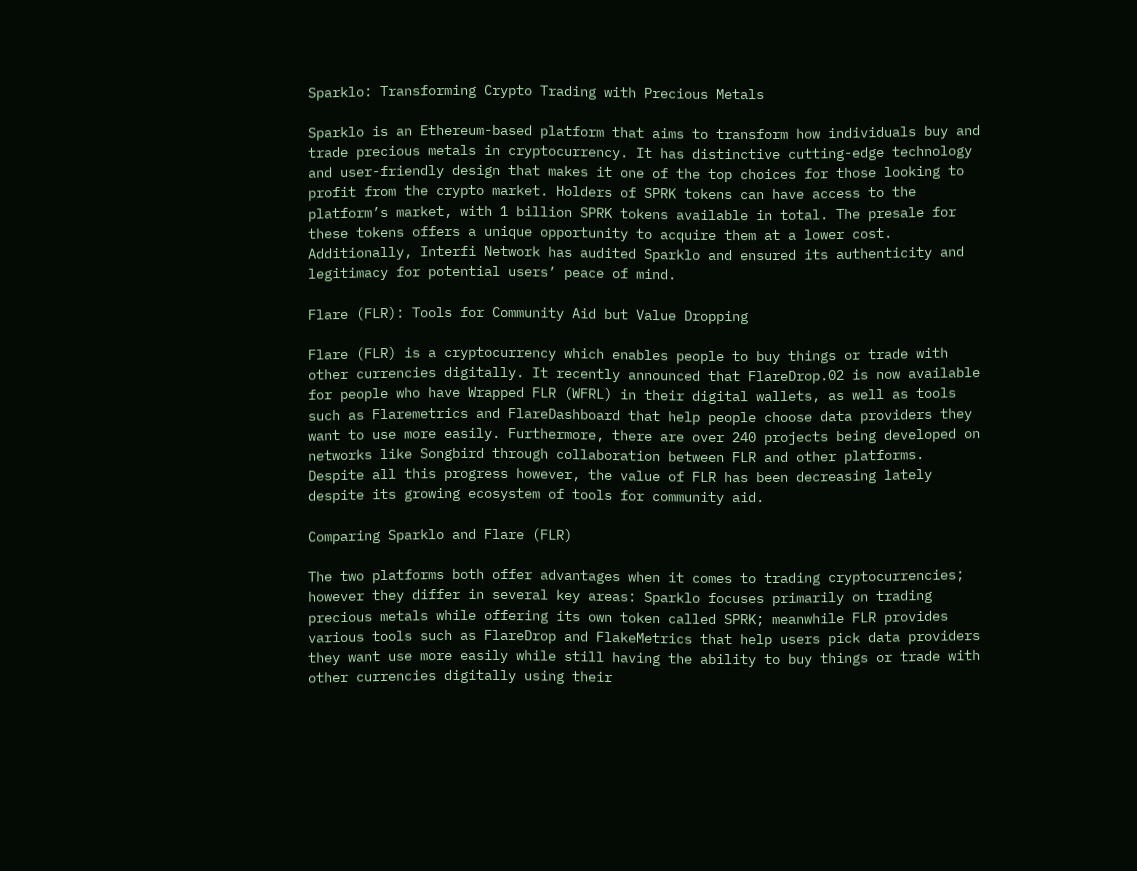Sparklo: Transforming Crypto Trading with Precious Metals

Sparklo is an Ethereum-based platform that aims to transform how individuals buy and trade precious metals in cryptocurrency. It has distinctive cutting-edge technology and user-friendly design that makes it one of the top choices for those looking to profit from the crypto market. Holders of SPRK tokens can have access to the platform’s market, with 1 billion SPRK tokens available in total. The presale for these tokens offers a unique opportunity to acquire them at a lower cost. Additionally, Interfi Network has audited Sparklo and ensured its authenticity and legitimacy for potential users’ peace of mind.

Flare (FLR): Tools for Community Aid but Value Dropping

Flare (FLR) is a cryptocurrency which enables people to buy things or trade with other currencies digitally. It recently announced that FlareDrop.02 is now available for people who have Wrapped FLR (WFRL) in their digital wallets, as well as tools such as Flaremetrics and FlareDashboard that help people choose data providers they want to use more easily. Furthermore, there are over 240 projects being developed on networks like Songbird through collaboration between FLR and other platforms. Despite all this progress however, the value of FLR has been decreasing lately despite its growing ecosystem of tools for community aid.

Comparing Sparklo and Flare (FLR)

The two platforms both offer advantages when it comes to trading cryptocurrencies; however they differ in several key areas: Sparklo focuses primarily on trading precious metals while offering its own token called SPRK; meanwhile FLR provides various tools such as FlareDrop and FlakeMetrics that help users pick data providers they want use more easily while still having the ability to buy things or trade with other currencies digitally using their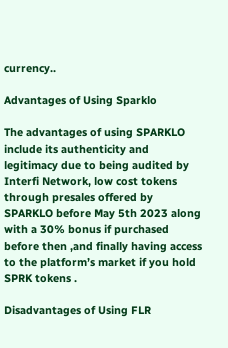currency..

Advantages of Using Sparklo

The advantages of using SPARKLO include its authenticity and legitimacy due to being audited by Interfi Network, low cost tokens through presales offered by SPARKLO before May 5th 2023 along with a 30% bonus if purchased before then ,and finally having access to the platform’s market if you hold SPRK tokens .

Disadvantages of Using FLR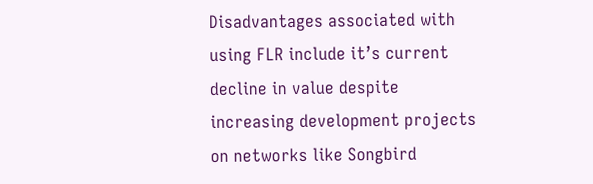Disadvantages associated with using FLR include it’s current decline in value despite increasing development projects on networks like Songbird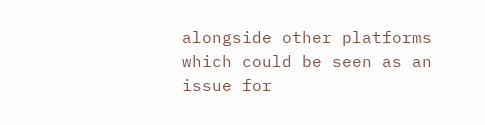alongside other platforms which could be seen as an issue for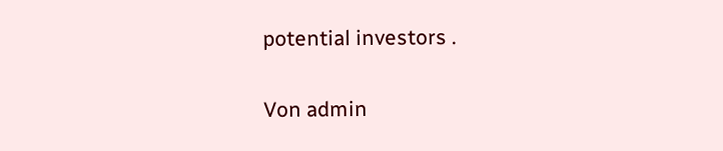potential investors .

Von admin